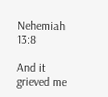Nehemiah 13:8

And it grieved me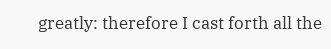greatly: therefore I cast forth all the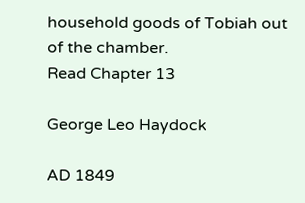household goods of Tobiah out of the chamber.
Read Chapter 13

George Leo Haydock

AD 1849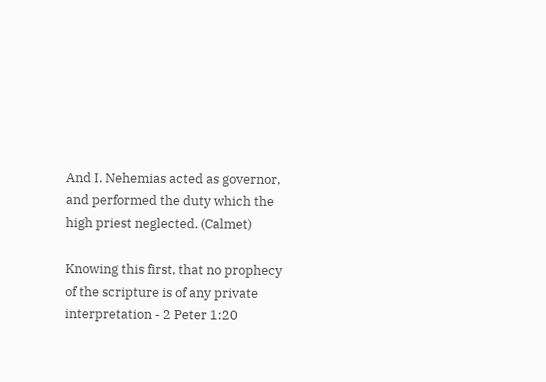And I. Nehemias acted as governor, and performed the duty which the high priest neglected. (Calmet)

Knowing this first, that no prophecy of the scripture is of any private interpretation - 2 Peter 1:20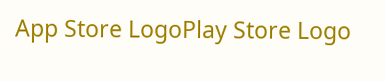App Store LogoPlay Store Logo